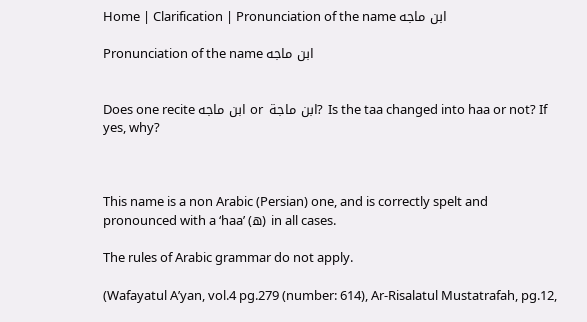Home | Clarification | Pronunciation of the name ابن ماجه

Pronunciation of the name ابن ماجه


Does one recite ابن ماجه or  ابن ماجة? Is the taa changed into haa or not? If yes, why?



This name is a non Arabic (Persian) one, and is correctly spelt and pronounced with a ‘haa’ (ه) in all cases.

The rules of Arabic grammar do not apply.

(Wafayatul A’yan, vol.4 pg.279 (number: 614), Ar-Risalatul Mustatrafah, pg.12,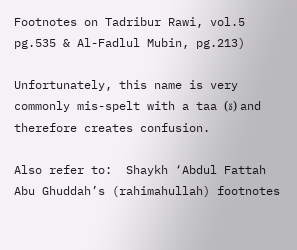Footnotes on Tadribur Rawi, vol.5 pg.535 & Al-Fadlul Mubin, pg.213)

Unfortunately, this name is very commonly mis-spelt with a taa (ة) and therefore creates confusion.

Also refer to:  Shaykh ‘Abdul Fattah Abu Ghuddah’s (rahimahullah) footnotes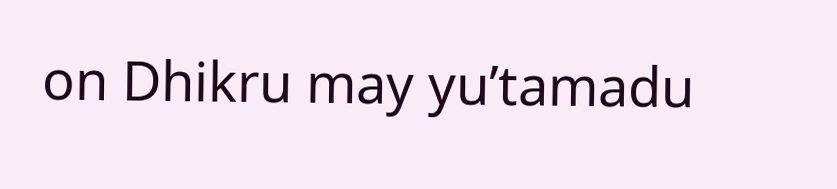on Dhikru may yu’tamadu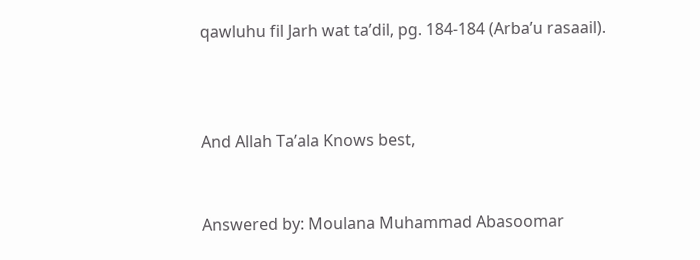qawluhu fil Jarh wat ta’dil, pg. 184-184 (Arba’u rasaail).



And Allah Ta’ala Knows best,


Answered by: Moulana Muhammad Abasoomar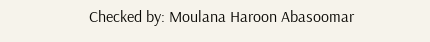Checked by: Moulana Haroon Abasoomar